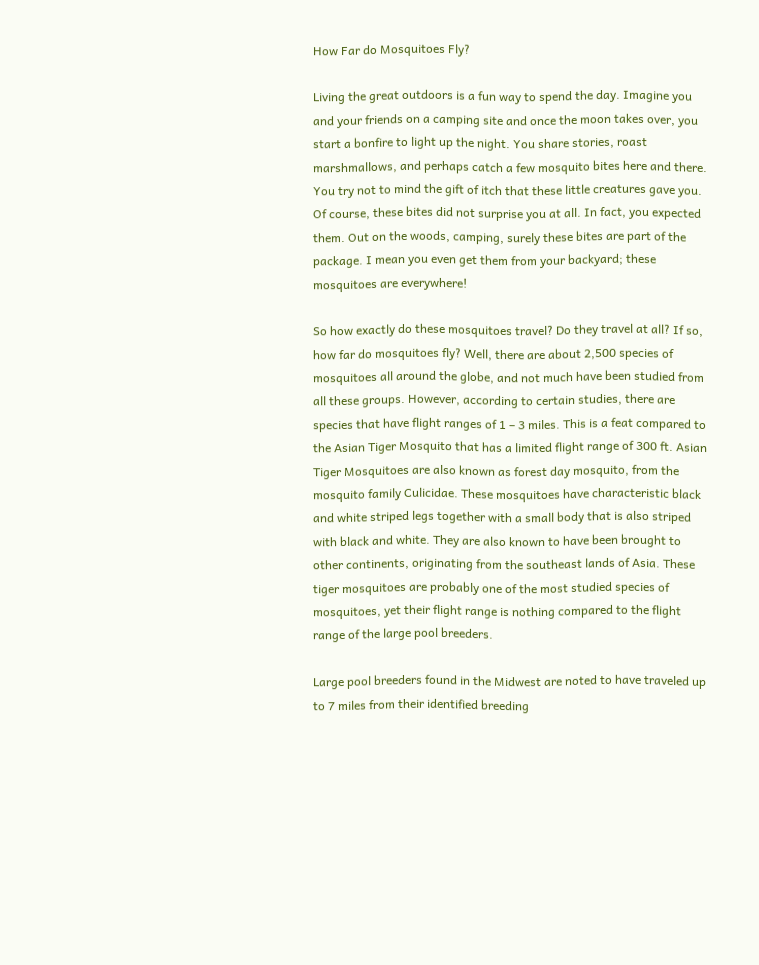How Far do Mosquitoes Fly?

Living the great outdoors is a fun way to spend the day. Imagine you and your friends on a camping site and once the moon takes over, you start a bonfire to light up the night. You share stories, roast marshmallows, and perhaps catch a few mosquito bites here and there. You try not to mind the gift of itch that these little creatures gave you. Of course, these bites did not surprise you at all. In fact, you expected them. Out on the woods, camping, surely these bites are part of the package. I mean you even get them from your backyard; these mosquitoes are everywhere!

So how exactly do these mosquitoes travel? Do they travel at all? If so, how far do mosquitoes fly? Well, there are about 2,500 species of mosquitoes all around the globe, and not much have been studied from all these groups. However, according to certain studies, there are species that have flight ranges of 1 – 3 miles. This is a feat compared to the Asian Tiger Mosquito that has a limited flight range of 300 ft. Asian Tiger Mosquitoes are also known as forest day mosquito, from the mosquito family Culicidae. These mosquitoes have characteristic black and white striped legs together with a small body that is also striped with black and white. They are also known to have been brought to other continents, originating from the southeast lands of Asia. These tiger mosquitoes are probably one of the most studied species of mosquitoes, yet their flight range is nothing compared to the flight range of the large pool breeders.

Large pool breeders found in the Midwest are noted to have traveled up to 7 miles from their identified breeding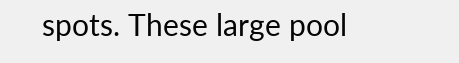spots. These large pool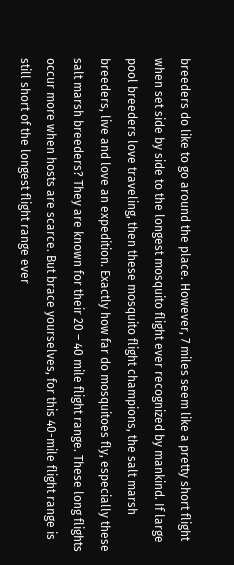breeders do like to go around the place. However, 7 miles seem like a pretty short flight when set side by side to the longest mosquito flight ever recognized by mankind. If large pool breeders love traveling, then these mosquito flight champions, the salt marsh breeders, live and love an expedition. Exactly how far do mosquitoes fly, especially these salt marsh breeders? They are known for their 20 – 40 mile flight range. These long flights occur more when hosts are scarce. But brace yourselves, for this 40-mile flight range is still short of the longest flight range ever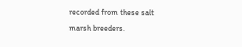recorded from these salt marsh breeders.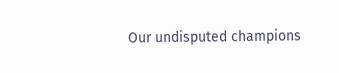Our undisputed champions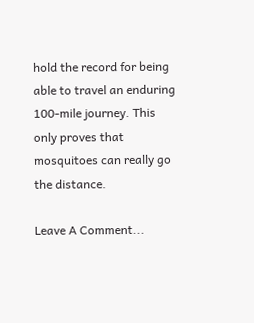hold the record for being able to travel an enduring 100-mile journey. This only proves that mosquitoes can really go the distance.

Leave A Comment...